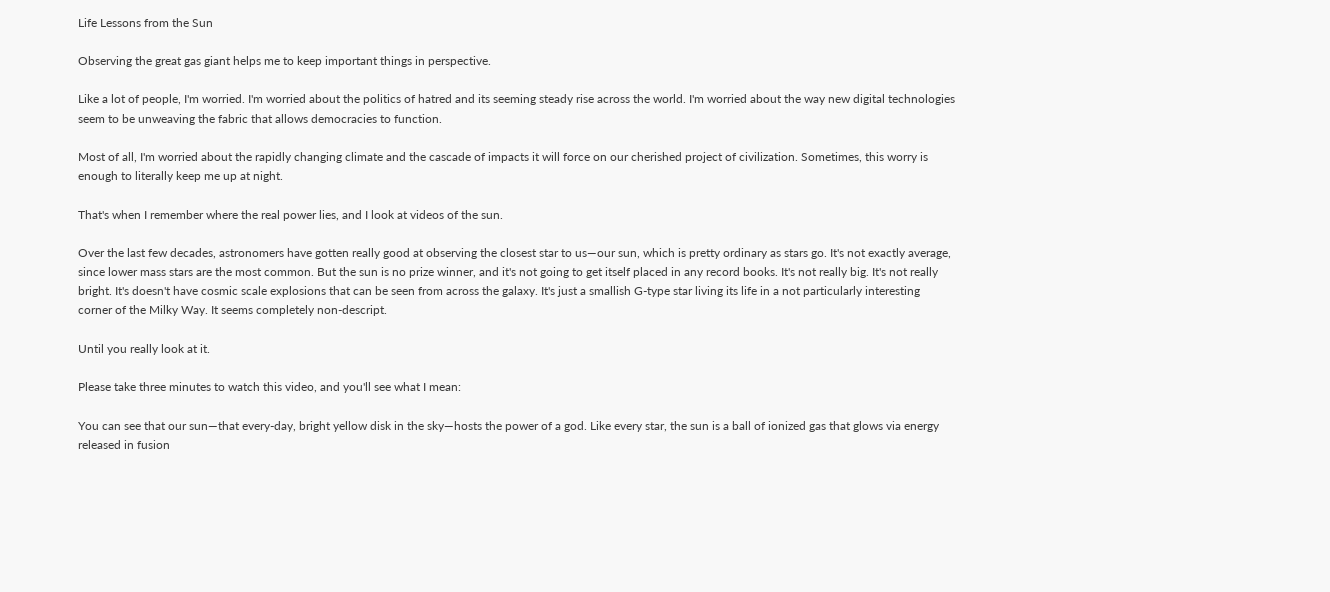Life Lessons from the Sun

Observing the great gas giant helps me to keep important things in perspective.

Like a lot of people, I'm worried. I'm worried about the politics of hatred and its seeming steady rise across the world. I'm worried about the way new digital technologies seem to be unweaving the fabric that allows democracies to function.

Most of all, I'm worried about the rapidly changing climate and the cascade of impacts it will force on our cherished project of civilization. Sometimes, this worry is enough to literally keep me up at night.

That's when I remember where the real power lies, and I look at videos of the sun.

Over the last few decades, astronomers have gotten really good at observing the closest star to us—our sun, which is pretty ordinary as stars go. It's not exactly average, since lower mass stars are the most common. But the sun is no prize winner, and it's not going to get itself placed in any record books. It's not really big. It's not really bright. It's doesn't have cosmic scale explosions that can be seen from across the galaxy. It's just a smallish G-type star living its life in a not particularly interesting corner of the Milky Way. It seems completely non-descript.

Until you really look at it.

Please take three minutes to watch this video, and you'll see what I mean:

You can see that our sun—that every-day, bright yellow disk in the sky—hosts the power of a god. Like every star, the sun is a ball of ionized gas that glows via energy released in fusion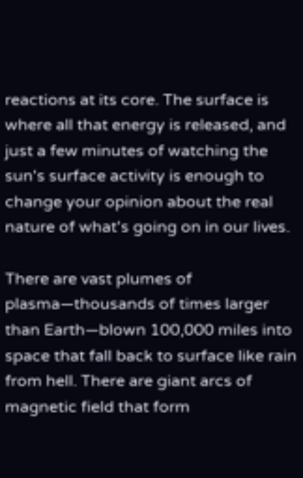reactions at its core. The surface is where all that energy is released, and just a few minutes of watching the sun's surface activity is enough to change your opinion about the real nature of what's going on in our lives.

There are vast plumes of plasma—thousands of times larger than Earth—blown 100,000 miles into space that fall back to surface like rain from hell. There are giant arcs of magnetic field that form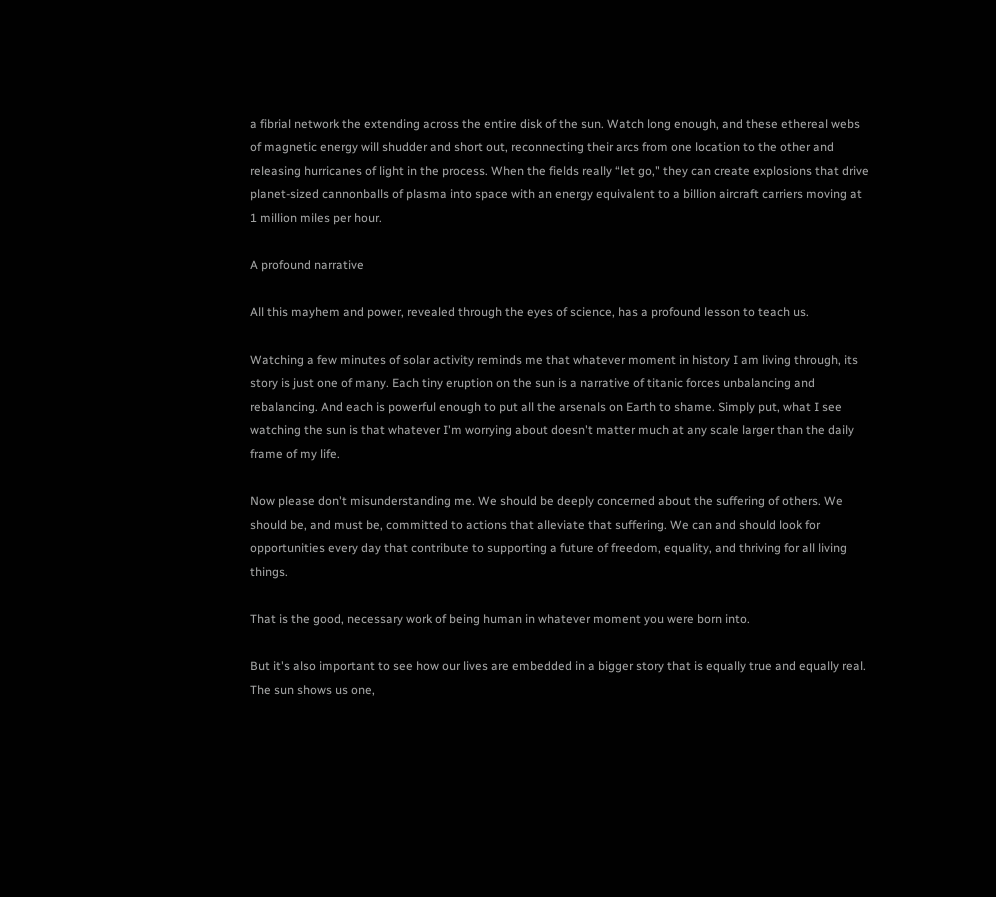a fibrial network the extending across the entire disk of the sun. Watch long enough, and these ethereal webs of magnetic energy will shudder and short out, reconnecting their arcs from one location to the other and releasing hurricanes of light in the process. When the fields really “let go," they can create explosions that drive planet-sized cannonballs of plasma into space with an energy equivalent to a billion aircraft carriers moving at 1 million miles per hour.

A profound narrative

All this mayhem and power, revealed through the eyes of science, has a profound lesson to teach us.

Watching a few minutes of solar activity reminds me that whatever moment in history I am living through, its story is just one of many. Each tiny eruption on the sun is a narrative of titanic forces unbalancing and rebalancing. And each is powerful enough to put all the arsenals on Earth to shame. Simply put, what I see watching the sun is that whatever I'm worrying about doesn't matter much at any scale larger than the daily frame of my life.

Now please don't misunderstanding me. We should be deeply concerned about the suffering of others. We should be, and must be, committed to actions that alleviate that suffering. We can and should look for opportunities every day that contribute to supporting a future of freedom, equality, and thriving for all living things.

That is the good, necessary work of being human in whatever moment you were born into.

But it's also important to see how our lives are embedded in a bigger story that is equally true and equally real. The sun shows us one,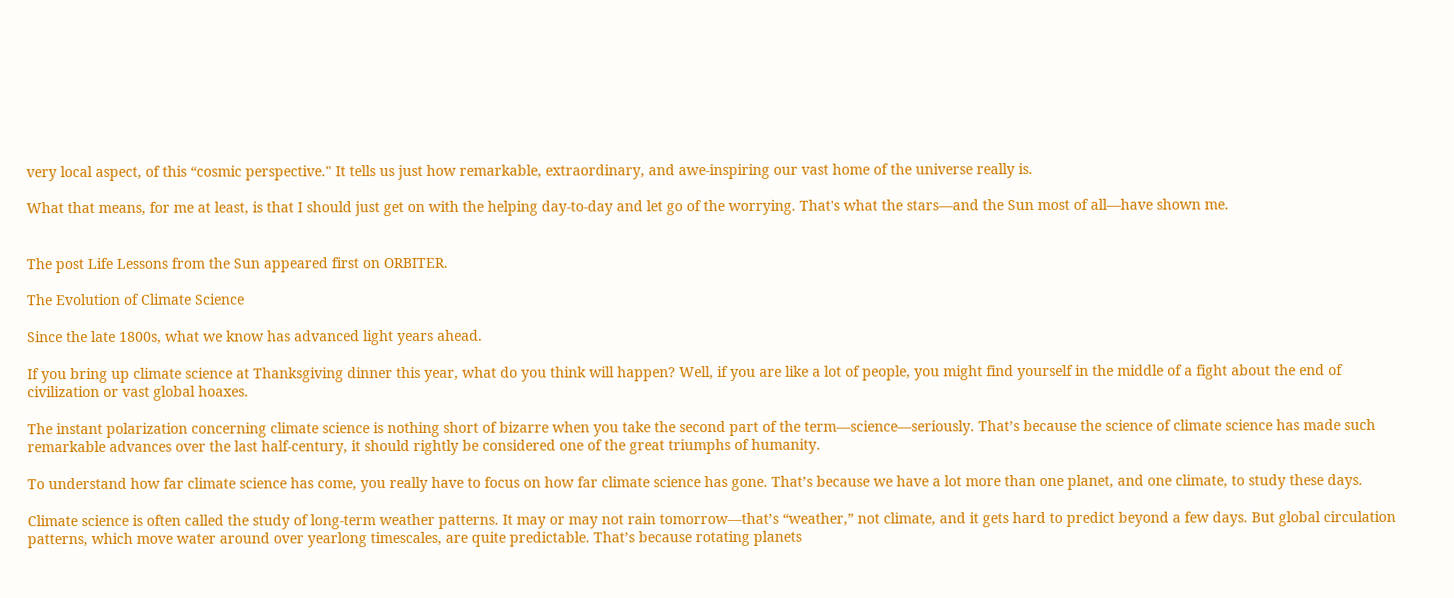very local aspect, of this “cosmic perspective." It tells us just how remarkable, extraordinary, and awe-inspiring our vast home of the universe really is.

What that means, for me at least, is that I should just get on with the helping day-to-day and let go of the worrying. That's what the stars—and the Sun most of all—have shown me.


The post Life Lessons from the Sun appeared first on ORBITER.

The Evolution of Climate Science

Since the late 1800s, what we know has advanced light years ahead.

If you bring up climate science at Thanksgiving dinner this year, what do you think will happen? Well, if you are like a lot of people, you might find yourself in the middle of a fight about the end of civilization or vast global hoaxes.

The instant polarization concerning climate science is nothing short of bizarre when you take the second part of the term—science—seriously. That’s because the science of climate science has made such remarkable advances over the last half-century, it should rightly be considered one of the great triumphs of humanity.

To understand how far climate science has come, you really have to focus on how far climate science has gone. That’s because we have a lot more than one planet, and one climate, to study these days.

Climate science is often called the study of long-term weather patterns. It may or may not rain tomorrow—that’s “weather,” not climate, and it gets hard to predict beyond a few days. But global circulation patterns, which move water around over yearlong timescales, are quite predictable. That’s because rotating planets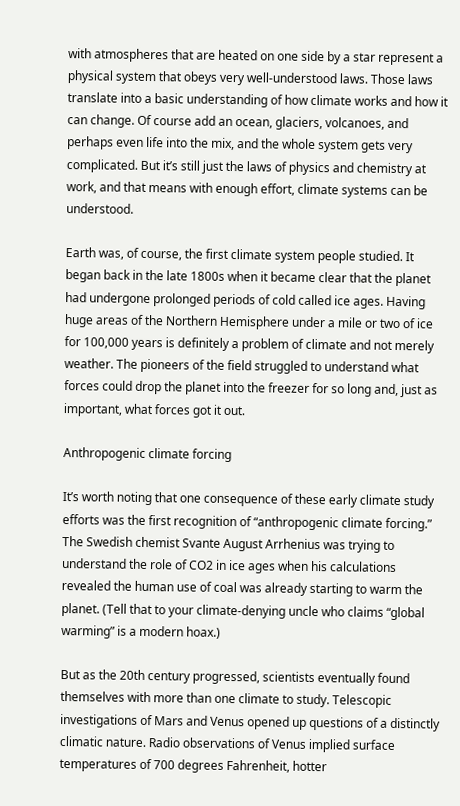with atmospheres that are heated on one side by a star represent a physical system that obeys very well-understood laws. Those laws translate into a basic understanding of how climate works and how it can change. Of course add an ocean, glaciers, volcanoes, and perhaps even life into the mix, and the whole system gets very complicated. But it’s still just the laws of physics and chemistry at work, and that means with enough effort, climate systems can be understood.

Earth was, of course, the first climate system people studied. It began back in the late 1800s when it became clear that the planet had undergone prolonged periods of cold called ice ages. Having huge areas of the Northern Hemisphere under a mile or two of ice for 100,000 years is definitely a problem of climate and not merely weather. The pioneers of the field struggled to understand what forces could drop the planet into the freezer for so long and, just as important, what forces got it out.

Anthropogenic climate forcing

It’s worth noting that one consequence of these early climate study efforts was the first recognition of “anthropogenic climate forcing.” The Swedish chemist Svante August Arrhenius was trying to understand the role of CO2 in ice ages when his calculations revealed the human use of coal was already starting to warm the planet. (Tell that to your climate-denying uncle who claims “global warming” is a modern hoax.)

But as the 20th century progressed, scientists eventually found themselves with more than one climate to study. Telescopic investigations of Mars and Venus opened up questions of a distinctly climatic nature. Radio observations of Venus implied surface temperatures of 700 degrees Fahrenheit, hotter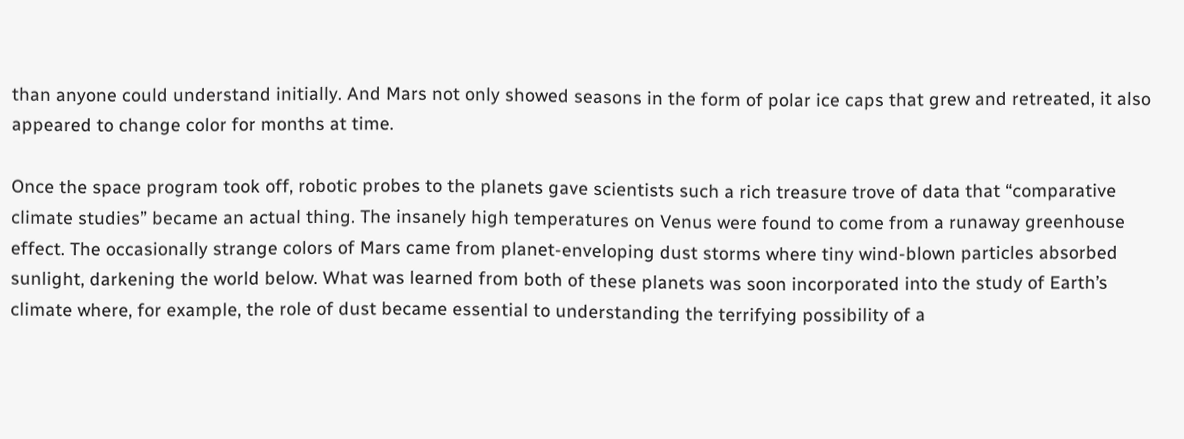than anyone could understand initially. And Mars not only showed seasons in the form of polar ice caps that grew and retreated, it also appeared to change color for months at time.

Once the space program took off, robotic probes to the planets gave scientists such a rich treasure trove of data that “comparative climate studies” became an actual thing. The insanely high temperatures on Venus were found to come from a runaway greenhouse effect. The occasionally strange colors of Mars came from planet-enveloping dust storms where tiny wind-blown particles absorbed sunlight, darkening the world below. What was learned from both of these planets was soon incorporated into the study of Earth’s climate where, for example, the role of dust became essential to understanding the terrifying possibility of a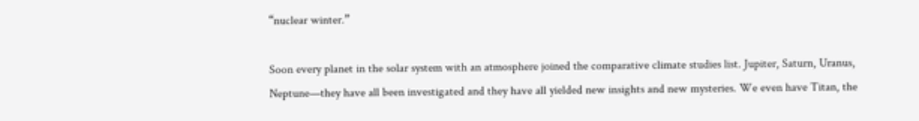“nuclear winter.”

Soon every planet in the solar system with an atmosphere joined the comparative climate studies list. Jupiter, Saturn, Uranus, Neptune—they have all been investigated and they have all yielded new insights and new mysteries. We even have Titan, the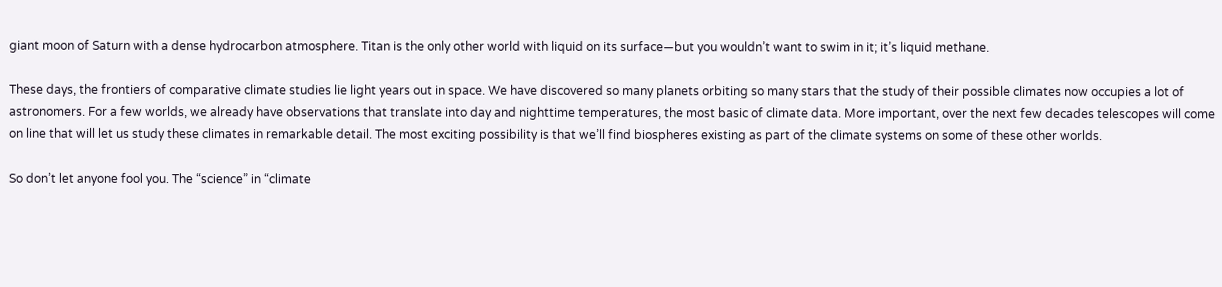giant moon of Saturn with a dense hydrocarbon atmosphere. Titan is the only other world with liquid on its surface—but you wouldn’t want to swim in it; it’s liquid methane.

These days, the frontiers of comparative climate studies lie light years out in space. We have discovered so many planets orbiting so many stars that the study of their possible climates now occupies a lot of astronomers. For a few worlds, we already have observations that translate into day and nighttime temperatures, the most basic of climate data. More important, over the next few decades telescopes will come on line that will let us study these climates in remarkable detail. The most exciting possibility is that we’ll find biospheres existing as part of the climate systems on some of these other worlds.

So don’t let anyone fool you. The “science” in “climate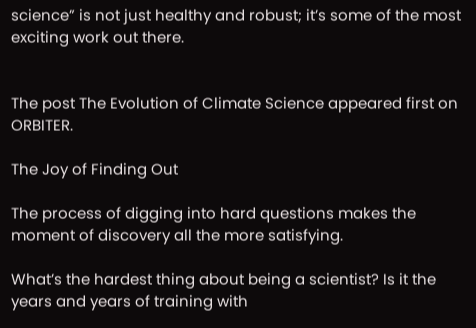science” is not just healthy and robust; it’s some of the most exciting work out there.


The post The Evolution of Climate Science appeared first on ORBITER.

The Joy of Finding Out

The process of digging into hard questions makes the moment of discovery all the more satisfying.

What’s the hardest thing about being a scientist? Is it the years and years of training with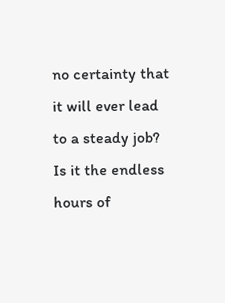no certainty that it will ever lead to a steady job? Is it the endless hours of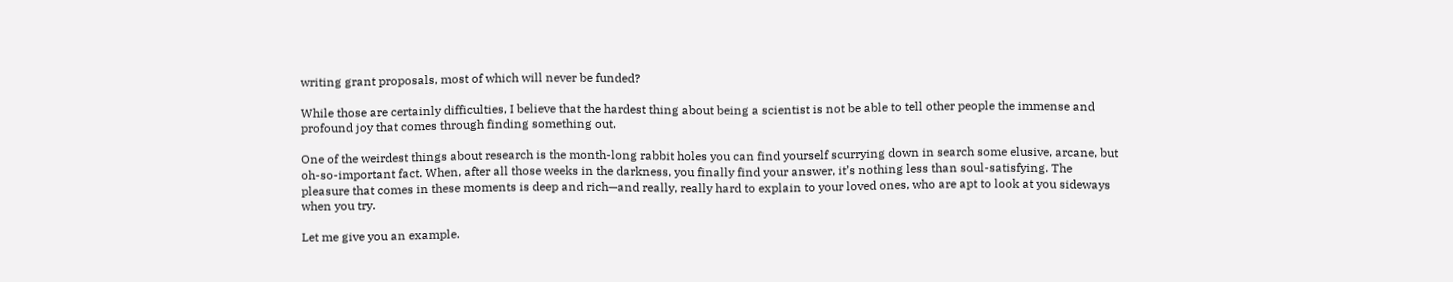writing grant proposals, most of which will never be funded?

While those are certainly difficulties, I believe that the hardest thing about being a scientist is not be able to tell other people the immense and profound joy that comes through finding something out.

One of the weirdest things about research is the month-long rabbit holes you can find yourself scurrying down in search some elusive, arcane, but oh-so-important fact. When, after all those weeks in the darkness, you finally find your answer, it’s nothing less than soul-satisfying. The pleasure that comes in these moments is deep and rich—and really, really hard to explain to your loved ones, who are apt to look at you sideways when you try.

Let me give you an example.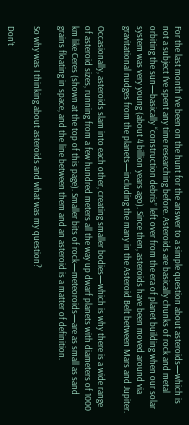For the last month I’ve been on the hunt for the answer to a simple question about asteroids—which is not a subject I’ve spent any time researching before. Asteroids are basically chunks of rock and metal orbiting the sun—basically “construction debris” left over from the era of planet building when our solar system was very young (about 4 billion years ago). Since then, asteroids have been moved around via gravitational nudges from the planets—including the many in the Asteroid Belt between Mars and Jupiter.

Occasionally, asteroids slam into each other, creating smaller bodies—which is why there is a wide range of asteroid sizes, running from a few hundred meters all the way up dwarf planets with diameters of 1000 km like Ceres (shown at the top of this page). Smaller bits of rock—meteoroids—are as small as sand grains floating in space, and the line between them and an asteroid is a matter of definition.

So why was I thinking about asteroids and what was my question?

Don’t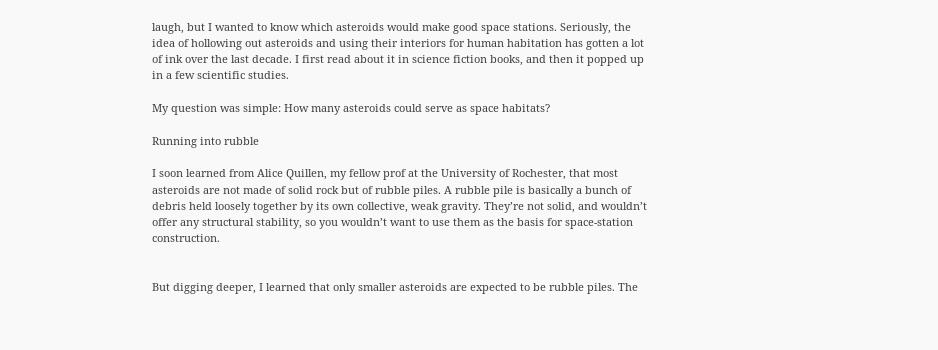laugh, but I wanted to know which asteroids would make good space stations. Seriously, the idea of hollowing out asteroids and using their interiors for human habitation has gotten a lot of ink over the last decade. I first read about it in science fiction books, and then it popped up in a few scientific studies.

My question was simple: How many asteroids could serve as space habitats?

Running into rubble

I soon learned from Alice Quillen, my fellow prof at the University of Rochester, that most asteroids are not made of solid rock but of rubble piles. A rubble pile is basically a bunch of debris held loosely together by its own collective, weak gravity. They’re not solid, and wouldn’t offer any structural stability, so you wouldn’t want to use them as the basis for space-station construction.


But digging deeper, I learned that only smaller asteroids are expected to be rubble piles. The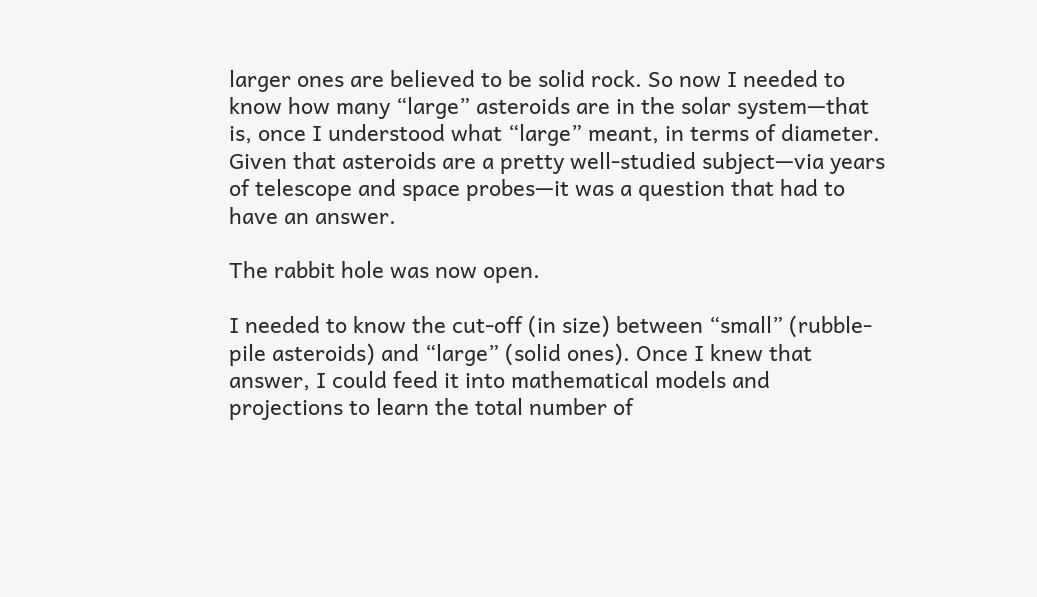larger ones are believed to be solid rock. So now I needed to know how many “large” asteroids are in the solar system—that is, once I understood what “large” meant, in terms of diameter. Given that asteroids are a pretty well-studied subject—via years of telescope and space probes—it was a question that had to have an answer.

The rabbit hole was now open.

I needed to know the cut-off (in size) between “small” (rubble-pile asteroids) and “large” (solid ones). Once I knew that answer, I could feed it into mathematical models and projections to learn the total number of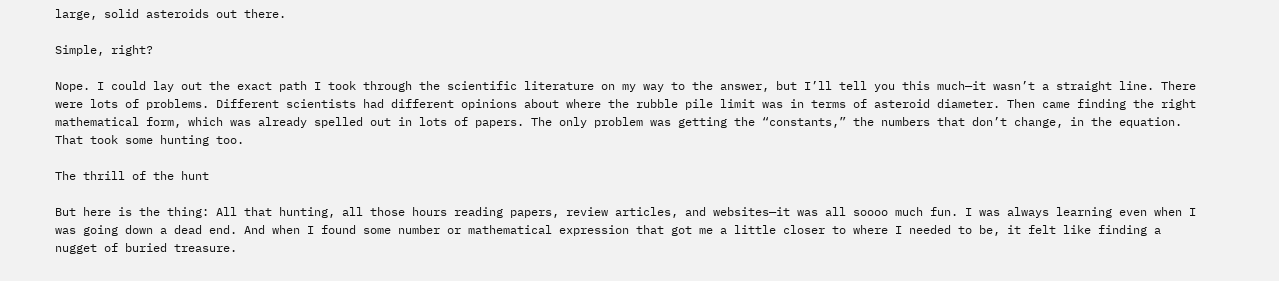large, solid asteroids out there.

Simple, right?

Nope. I could lay out the exact path I took through the scientific literature on my way to the answer, but I’ll tell you this much—it wasn’t a straight line. There were lots of problems. Different scientists had different opinions about where the rubble pile limit was in terms of asteroid diameter. Then came finding the right mathematical form, which was already spelled out in lots of papers. The only problem was getting the “constants,” the numbers that don’t change, in the equation. That took some hunting too.

The thrill of the hunt

But here is the thing: All that hunting, all those hours reading papers, review articles, and websites—it was all soooo much fun. I was always learning even when I was going down a dead end. And when I found some number or mathematical expression that got me a little closer to where I needed to be, it felt like finding a nugget of buried treasure.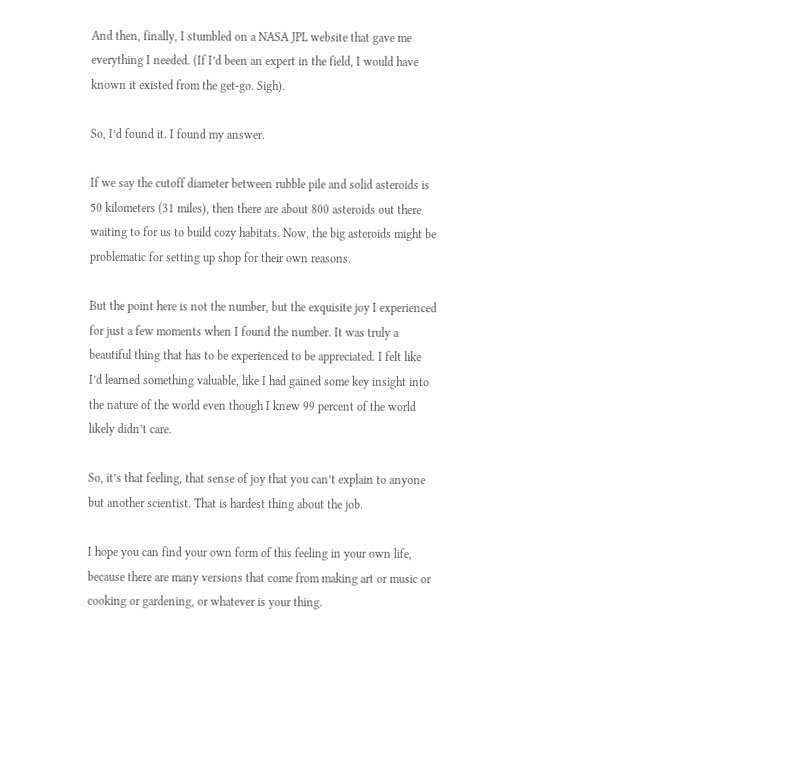And then, finally, I stumbled on a NASA JPL website that gave me everything I needed. (If I’d been an expert in the field, I would have known it existed from the get-go. Sigh).

So, I’d found it. I found my answer.

If we say the cutoff diameter between rubble pile and solid asteroids is 50 kilometers (31 miles), then there are about 800 asteroids out there waiting to for us to build cozy habitats. Now, the big asteroids might be problematic for setting up shop for their own reasons.

But the point here is not the number, but the exquisite joy I experienced for just a few moments when I found the number. It was truly a beautiful thing that has to be experienced to be appreciated. I felt like I’d learned something valuable, like I had gained some key insight into the nature of the world even though I knew 99 percent of the world likely didn’t care.

So, it’s that feeling, that sense of joy that you can’t explain to anyone but another scientist. That is hardest thing about the job.

I hope you can find your own form of this feeling in your own life, because there are many versions that come from making art or music or cooking or gardening, or whatever is your thing.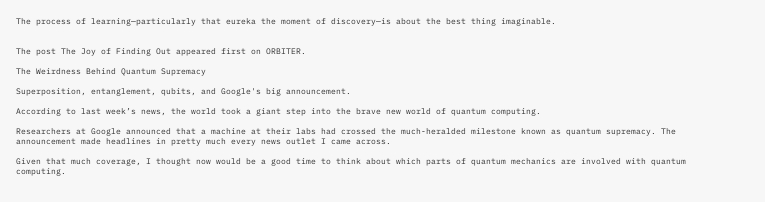The process of learning—particularly that eureka the moment of discovery—is about the best thing imaginable.


The post The Joy of Finding Out appeared first on ORBITER.

The Weirdness Behind Quantum Supremacy

Superposition, entanglement, qubits, and Google's big announcement.

According to last week’s news, the world took a giant step into the brave new world of quantum computing.

Researchers at Google announced that a machine at their labs had crossed the much-heralded milestone known as quantum supremacy. The announcement made headlines in pretty much every news outlet I came across.

Given that much coverage, I thought now would be a good time to think about which parts of quantum mechanics are involved with quantum computing.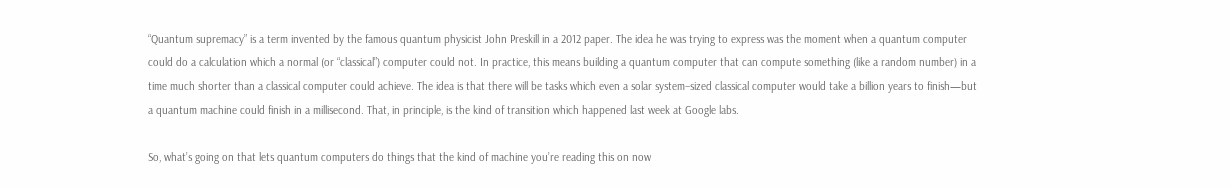“Quantum supremacy” is a term invented by the famous quantum physicist John Preskill in a 2012 paper. The idea he was trying to express was the moment when a quantum computer could do a calculation which a normal (or “classical”) computer could not. In practice, this means building a quantum computer that can compute something (like a random number) in a time much shorter than a classical computer could achieve. The idea is that there will be tasks which even a solar system–sized classical computer would take a billion years to finish—but a quantum machine could finish in a millisecond. That, in principle, is the kind of transition which happened last week at Google labs.

So, what’s going on that lets quantum computers do things that the kind of machine you’re reading this on now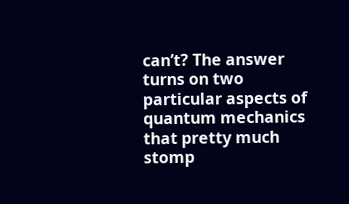can’t? The answer turns on two particular aspects of quantum mechanics that pretty much stomp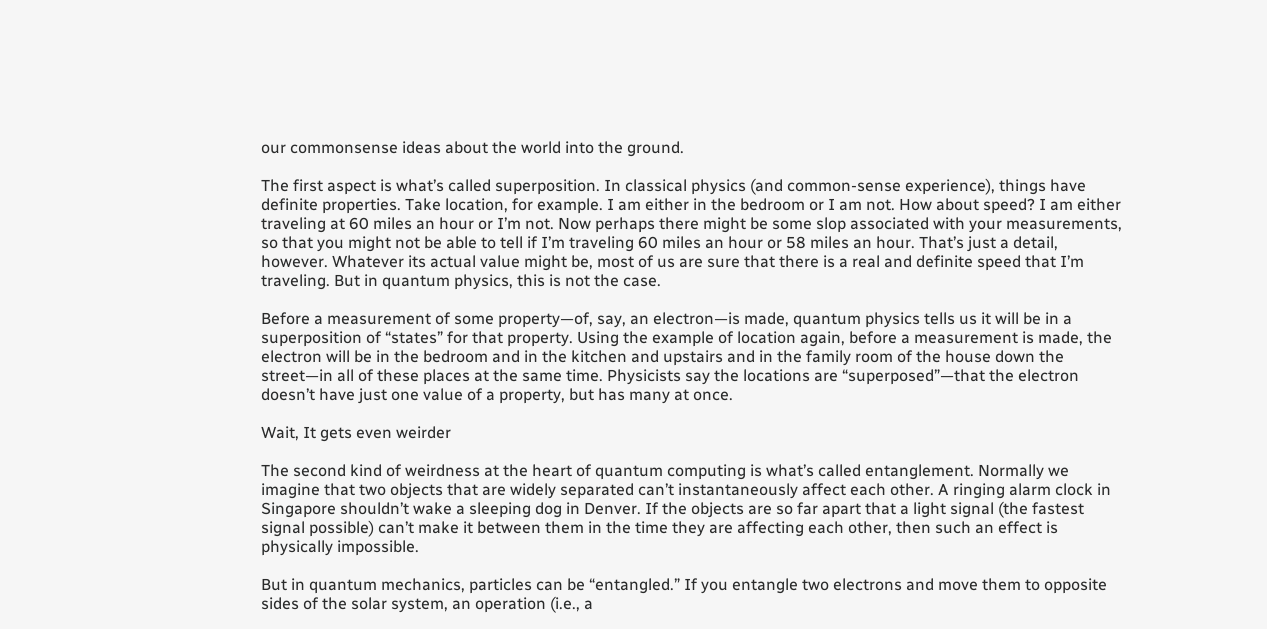our commonsense ideas about the world into the ground.

The first aspect is what’s called superposition. In classical physics (and common-sense experience), things have definite properties. Take location, for example. I am either in the bedroom or I am not. How about speed? I am either traveling at 60 miles an hour or I’m not. Now perhaps there might be some slop associated with your measurements, so that you might not be able to tell if I’m traveling 60 miles an hour or 58 miles an hour. That’s just a detail, however. Whatever its actual value might be, most of us are sure that there is a real and definite speed that I’m traveling. But in quantum physics, this is not the case.

Before a measurement of some property—of, say, an electron—is made, quantum physics tells us it will be in a superposition of “states” for that property. Using the example of location again, before a measurement is made, the electron will be in the bedroom and in the kitchen and upstairs and in the family room of the house down the street—in all of these places at the same time. Physicists say the locations are “superposed”—that the electron doesn’t have just one value of a property, but has many at once.

Wait, It gets even weirder

The second kind of weirdness at the heart of quantum computing is what’s called entanglement. Normally we imagine that two objects that are widely separated can’t instantaneously affect each other. A ringing alarm clock in Singapore shouldn’t wake a sleeping dog in Denver. If the objects are so far apart that a light signal (the fastest signal possible) can’t make it between them in the time they are affecting each other, then such an effect is physically impossible.

But in quantum mechanics, particles can be “entangled.” If you entangle two electrons and move them to opposite sides of the solar system, an operation (i.e., a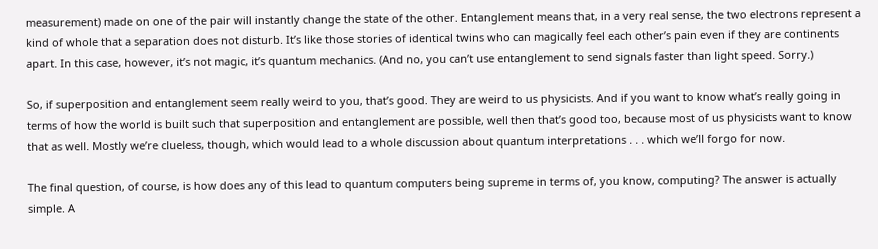measurement) made on one of the pair will instantly change the state of the other. Entanglement means that, in a very real sense, the two electrons represent a kind of whole that a separation does not disturb. It’s like those stories of identical twins who can magically feel each other’s pain even if they are continents apart. In this case, however, it’s not magic, it’s quantum mechanics. (And no, you can’t use entanglement to send signals faster than light speed. Sorry.)

So, if superposition and entanglement seem really weird to you, that’s good. They are weird to us physicists. And if you want to know what’s really going in terms of how the world is built such that superposition and entanglement are possible, well then that’s good too, because most of us physicists want to know that as well. Mostly we’re clueless, though, which would lead to a whole discussion about quantum interpretations . . . which we’ll forgo for now.

The final question, of course, is how does any of this lead to quantum computers being supreme in terms of, you know, computing? The answer is actually simple. A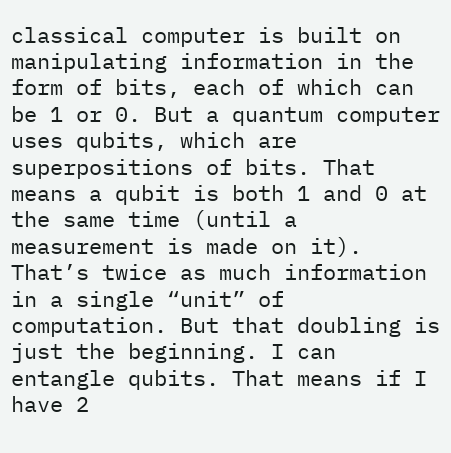classical computer is built on manipulating information in the form of bits, each of which can be 1 or 0. But a quantum computer uses qubits, which are superpositions of bits. That means a qubit is both 1 and 0 at the same time (until a measurement is made on it). That’s twice as much information in a single “unit” of computation. But that doubling is just the beginning. I can entangle qubits. That means if I have 2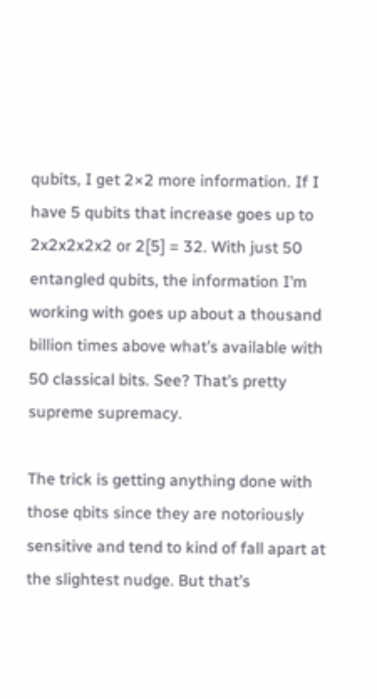qubits, I get 2×2 more information. If I have 5 qubits that increase goes up to 2x2x2x2x2 or 2[5] = 32. With just 50 entangled qubits, the information I’m working with goes up about a thousand billion times above what’s available with 50 classical bits. See? That’s pretty supreme supremacy.

The trick is getting anything done with those qbits since they are notoriously sensitive and tend to kind of fall apart at the slightest nudge. But that’s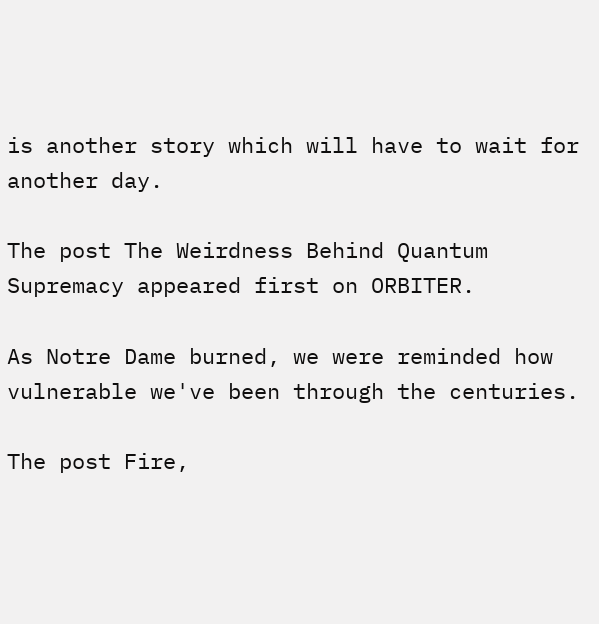is another story which will have to wait for another day.

The post The Weirdness Behind Quantum Supremacy appeared first on ORBITER.

As Notre Dame burned, we were reminded how vulnerable we've been through the centuries.

The post Fire,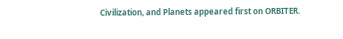Civilization, and Planets appeared first on ORBITER.